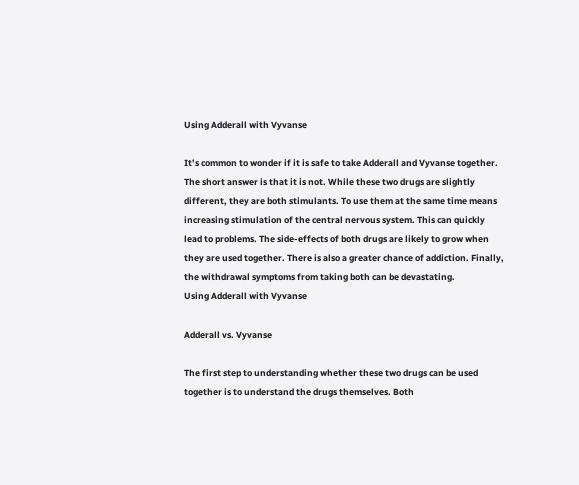Using Adderall with Vyvanse

It’s common to wonder if it is safe to take Adderall and Vyvanse together. The short answer is that it is not. While these two drugs are slightly different, they are both stimulants. To use them at the same time means increasing stimulation of the central nervous system. This can quickly lead to problems. The side-effects of both drugs are likely to grow when they are used together. There is also a greater chance of addiction. Finally, the withdrawal symptoms from taking both can be devastating.
Using Adderall with Vyvanse

Adderall vs. Vyvanse

The first step to understanding whether these two drugs can be used together is to understand the drugs themselves. Both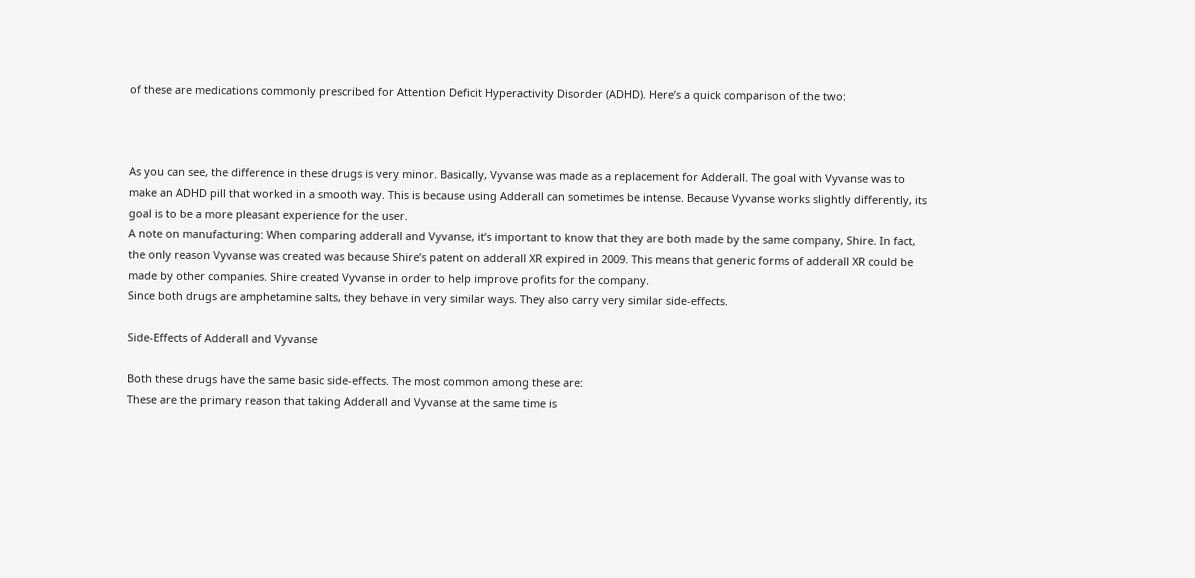of these are medications commonly prescribed for Attention Deficit Hyperactivity Disorder (ADHD). Here’s a quick comparison of the two:



As you can see, the difference in these drugs is very minor. Basically, Vyvanse was made as a replacement for Adderall. The goal with Vyvanse was to make an ADHD pill that worked in a smooth way. This is because using Adderall can sometimes be intense. Because Vyvanse works slightly differently, its goal is to be a more pleasant experience for the user.
A note on manufacturing: When comparing adderall and Vyvanse, it’s important to know that they are both made by the same company, Shire. In fact, the only reason Vyvanse was created was because Shire’s patent on adderall XR expired in 2009. This means that generic forms of adderall XR could be made by other companies. Shire created Vyvanse in order to help improve profits for the company.
Since both drugs are amphetamine salts, they behave in very similar ways. They also carry very similar side-effects.

Side-Effects of Adderall and Vyvanse

Both these drugs have the same basic side-effects. The most common among these are:
These are the primary reason that taking Adderall and Vyvanse at the same time is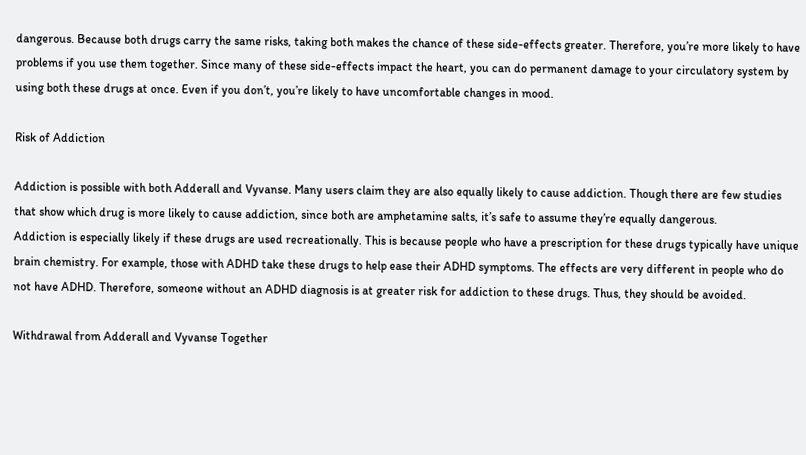dangerous. Because both drugs carry the same risks, taking both makes the chance of these side-effects greater. Therefore, you’re more likely to have problems if you use them together. Since many of these side-effects impact the heart, you can do permanent damage to your circulatory system by using both these drugs at once. Even if you don’t, you’re likely to have uncomfortable changes in mood.

Risk of Addiction

Addiction is possible with both Adderall and Vyvanse. Many users claim they are also equally likely to cause addiction. Though there are few studies that show which drug is more likely to cause addiction, since both are amphetamine salts, it’s safe to assume they’re equally dangerous.
Addiction is especially likely if these drugs are used recreationally. This is because people who have a prescription for these drugs typically have unique brain chemistry. For example, those with ADHD take these drugs to help ease their ADHD symptoms. The effects are very different in people who do not have ADHD. Therefore, someone without an ADHD diagnosis is at greater risk for addiction to these drugs. Thus, they should be avoided.

Withdrawal from Adderall and Vyvanse Together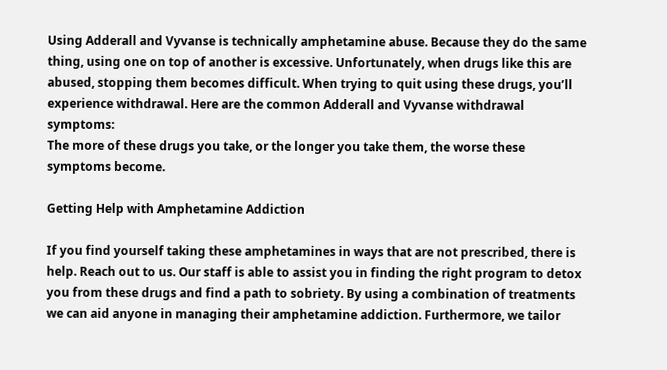Using Adderall and Vyvanse is technically amphetamine abuse. Because they do the same thing, using one on top of another is excessive. Unfortunately, when drugs like this are abused, stopping them becomes difficult. When trying to quit using these drugs, you’ll experience withdrawal. Here are the common Adderall and Vyvanse withdrawal symptoms:
The more of these drugs you take, or the longer you take them, the worse these symptoms become.

Getting Help with Amphetamine Addiction

If you find yourself taking these amphetamines in ways that are not prescribed, there is help. Reach out to us. Our staff is able to assist you in finding the right program to detox you from these drugs and find a path to sobriety. By using a combination of treatments we can aid anyone in managing their amphetamine addiction. Furthermore, we tailor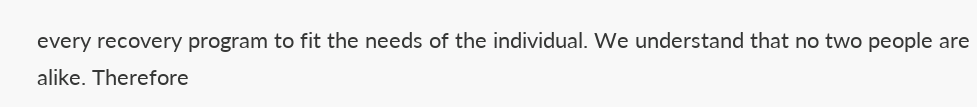every recovery program to fit the needs of the individual. We understand that no two people are alike. Therefore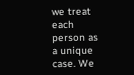we treat each person as a unique case. We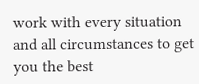work with every situation and all circumstances to get you the best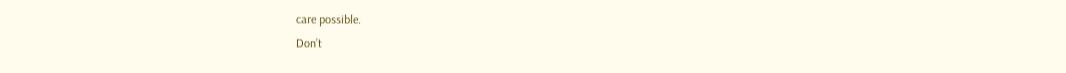care possible.
Don’t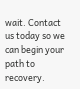wait. Contact us today so we can begin your path to recovery.